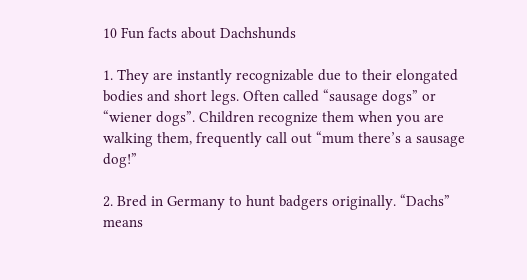10 Fun facts about Dachshunds

1. They are instantly recognizable due to their elongated bodies and short legs. Often called “sausage dogs” or “wiener dogs”. Children recognize them when you are walking them, frequently call out “mum there’s a sausage dog!”

2. Bred in Germany to hunt badgers originally. “Dachs” means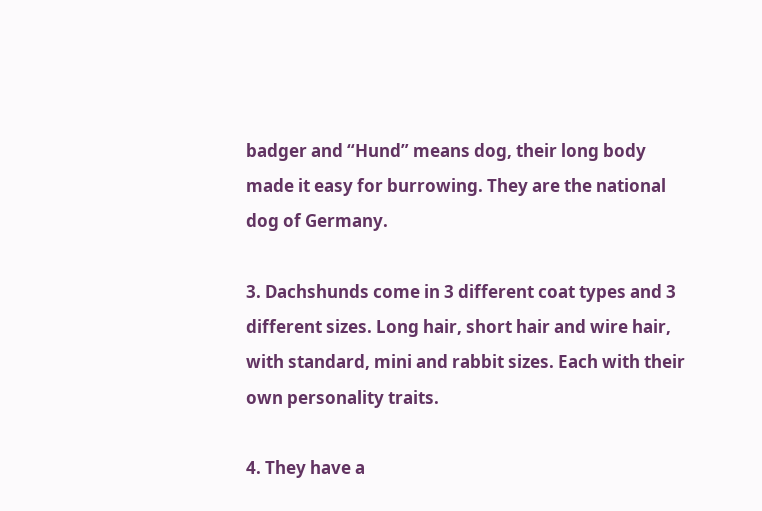badger and “Hund” means dog, their long body made it easy for burrowing. They are the national dog of Germany.

3. Dachshunds come in 3 different coat types and 3 different sizes. Long hair, short hair and wire hair, with standard, mini and rabbit sizes. Each with their own personality traits.

4. They have a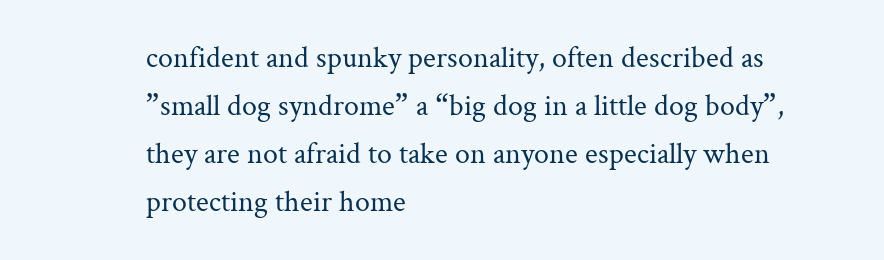confident and spunky personality, often described as ”small dog syndrome” a “big dog in a little dog body”, they are not afraid to take on anyone especially when protecting their home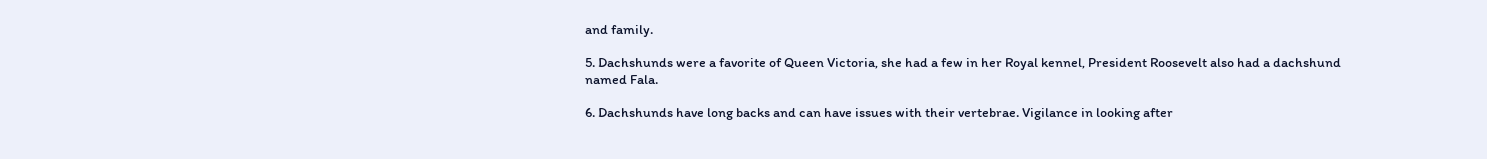and family.

5. Dachshunds were a favorite of Queen Victoria, she had a few in her Royal kennel, President Roosevelt also had a dachshund named Fala.

6. Dachshunds have long backs and can have issues with their vertebrae. Vigilance in looking after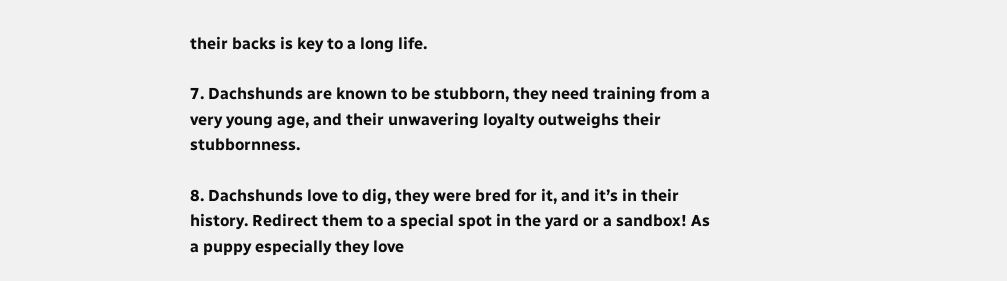their backs is key to a long life.

7. Dachshunds are known to be stubborn, they need training from a very young age, and their unwavering loyalty outweighs their stubbornness.

8. Dachshunds love to dig, they were bred for it, and it’s in their history. Redirect them to a special spot in the yard or a sandbox! As a puppy especially they love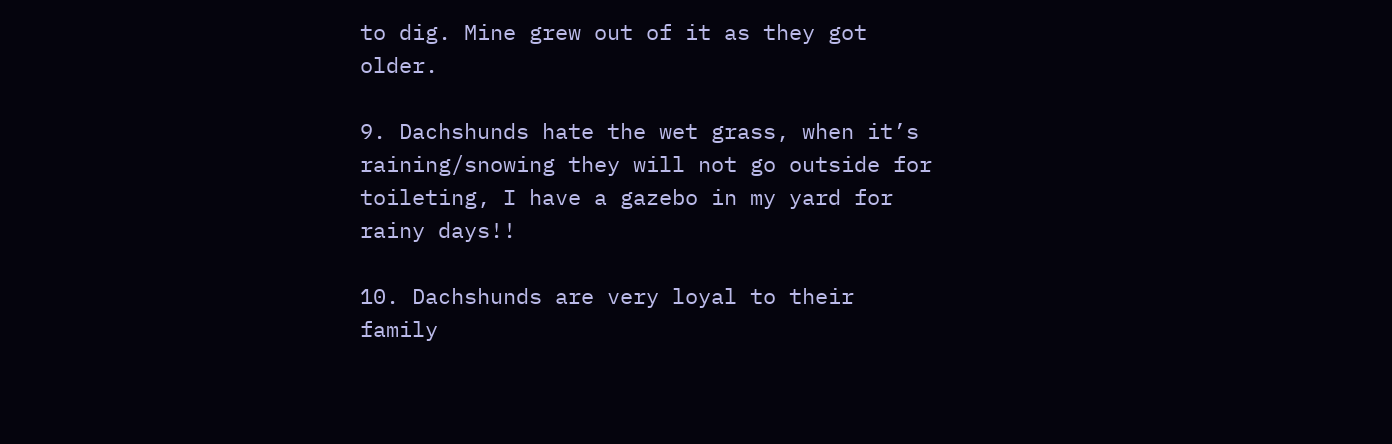to dig. Mine grew out of it as they got older.

9. Dachshunds hate the wet grass, when it’s raining/snowing they will not go outside for toileting, I have a gazebo in my yard for rainy days!!

10. Dachshunds are very loyal to their family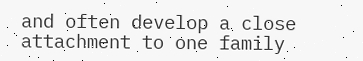and often develop a close attachment to one family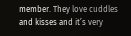member. They love cuddles and kisses and it’s very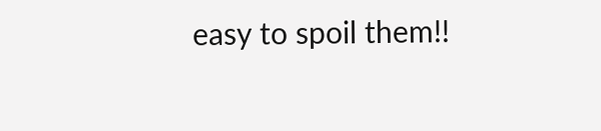easy to spoil them!!